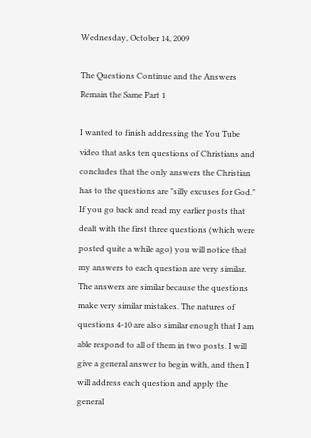Wednesday, October 14, 2009

The Questions Continue and the Answers Remain the Same Part 1

I wanted to finish addressing the You Tube video that asks ten questions of Christians and concludes that the only answers the Christian has to the questions are "silly excuses for God." If you go back and read my earlier posts that dealt with the first three questions (which were posted quite a while ago) you will notice that my answers to each question are very similar. The answers are similar because the questions make very similar mistakes. The natures of questions 4-10 are also similar enough that I am able respond to all of them in two posts. I will give a general answer to begin with, and then I will address each question and apply the general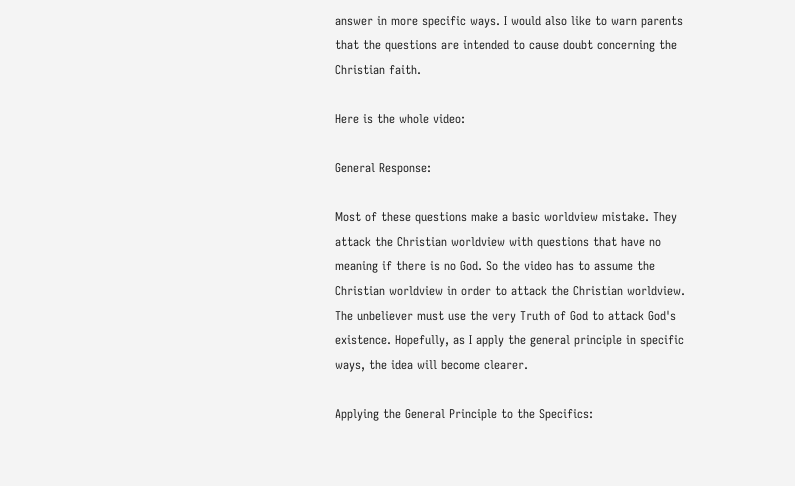answer in more specific ways. I would also like to warn parents that the questions are intended to cause doubt concerning the Christian faith.

Here is the whole video:

General Response:

Most of these questions make a basic worldview mistake. They attack the Christian worldview with questions that have no meaning if there is no God. So the video has to assume the Christian worldview in order to attack the Christian worldview. The unbeliever must use the very Truth of God to attack God's existence. Hopefully, as I apply the general principle in specific ways, the idea will become clearer.

Applying the General Principle to the Specifics: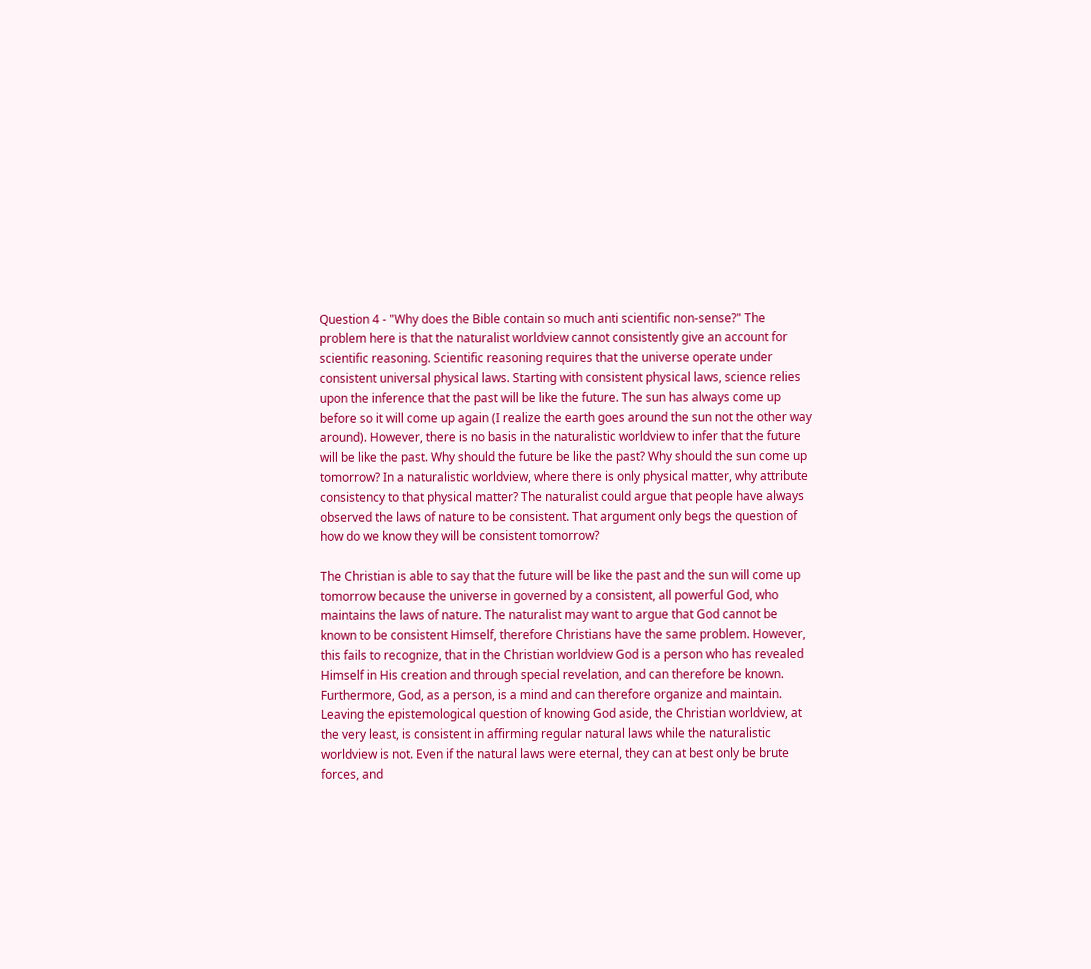Question 4 - "Why does the Bible contain so much anti scientific non-sense?" The problem here is that the naturalist worldview cannot consistently give an account for scientific reasoning. Scientific reasoning requires that the universe operate under consistent universal physical laws. Starting with consistent physical laws, science relies upon the inference that the past will be like the future. The sun has always come up before so it will come up again (I realize the earth goes around the sun not the other way around). However, there is no basis in the naturalistic worldview to infer that the future will be like the past. Why should the future be like the past? Why should the sun come up tomorrow? In a naturalistic worldview, where there is only physical matter, why attribute consistency to that physical matter? The naturalist could argue that people have always observed the laws of nature to be consistent. That argument only begs the question of how do we know they will be consistent tomorrow?

The Christian is able to say that the future will be like the past and the sun will come up tomorrow because the universe in governed by a consistent, all powerful God, who maintains the laws of nature. The naturalist may want to argue that God cannot be known to be consistent Himself, therefore Christians have the same problem. However, this fails to recognize, that in the Christian worldview God is a person who has revealed Himself in His creation and through special revelation, and can therefore be known. Furthermore, God, as a person, is a mind and can therefore organize and maintain. Leaving the epistemological question of knowing God aside, the Christian worldview, at the very least, is consistent in affirming regular natural laws while the naturalistic worldview is not. Even if the natural laws were eternal, they can at best only be brute forces, and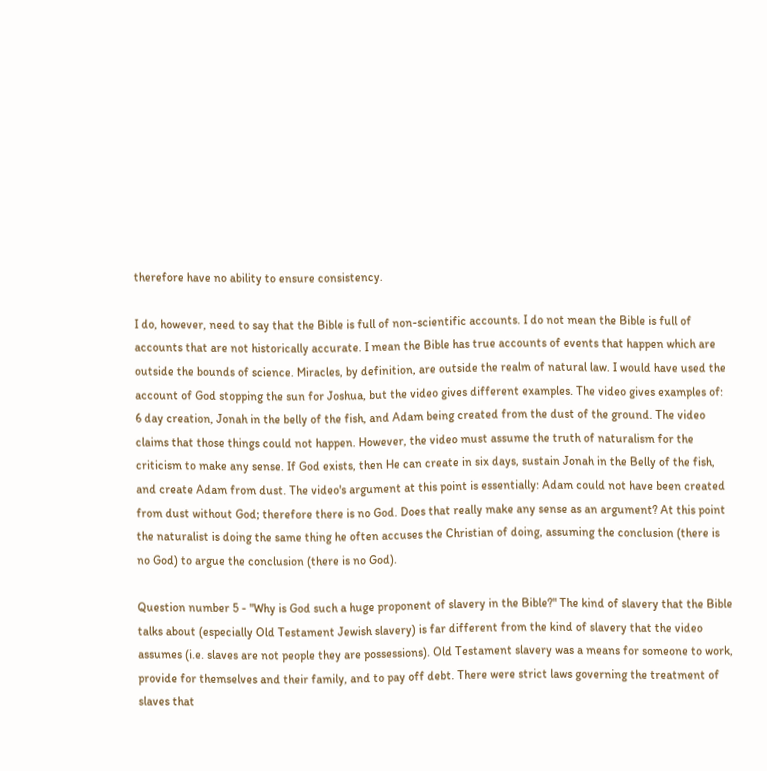therefore have no ability to ensure consistency.

I do, however, need to say that the Bible is full of non-scientific accounts. I do not mean the Bible is full of accounts that are not historically accurate. I mean the Bible has true accounts of events that happen which are outside the bounds of science. Miracles, by definition, are outside the realm of natural law. I would have used the account of God stopping the sun for Joshua, but the video gives different examples. The video gives examples of: 6 day creation, Jonah in the belly of the fish, and Adam being created from the dust of the ground. The video claims that those things could not happen. However, the video must assume the truth of naturalism for the criticism to make any sense. If God exists, then He can create in six days, sustain Jonah in the Belly of the fish, and create Adam from dust. The video's argument at this point is essentially: Adam could not have been created from dust without God; therefore there is no God. Does that really make any sense as an argument? At this point the naturalist is doing the same thing he often accuses the Christian of doing, assuming the conclusion (there is no God) to argue the conclusion (there is no God).

Question number 5 - "Why is God such a huge proponent of slavery in the Bible?" The kind of slavery that the Bible talks about (especially Old Testament Jewish slavery) is far different from the kind of slavery that the video assumes (i.e. slaves are not people they are possessions). Old Testament slavery was a means for someone to work, provide for themselves and their family, and to pay off debt. There were strict laws governing the treatment of slaves that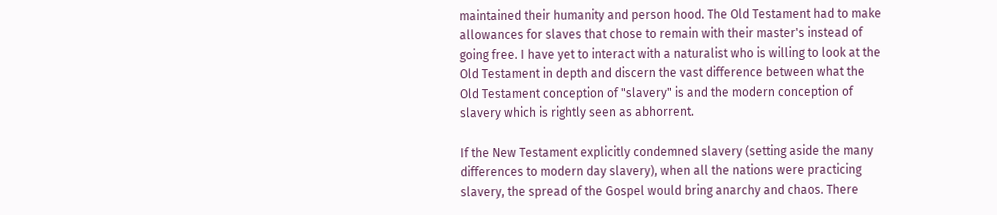maintained their humanity and person hood. The Old Testament had to make allowances for slaves that chose to remain with their master's instead of going free. I have yet to interact with a naturalist who is willing to look at the Old Testament in depth and discern the vast difference between what the Old Testament conception of "slavery" is and the modern conception of slavery which is rightly seen as abhorrent.

If the New Testament explicitly condemned slavery (setting aside the many differences to modern day slavery), when all the nations were practicing slavery, the spread of the Gospel would bring anarchy and chaos. There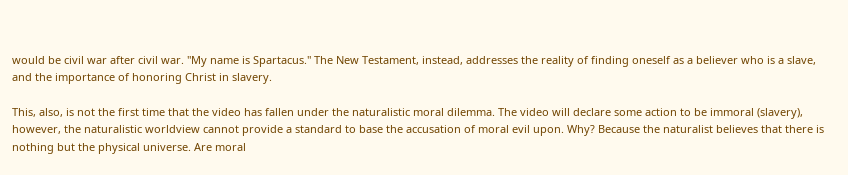would be civil war after civil war. "My name is Spartacus." The New Testament, instead, addresses the reality of finding oneself as a believer who is a slave, and the importance of honoring Christ in slavery.

This, also, is not the first time that the video has fallen under the naturalistic moral dilemma. The video will declare some action to be immoral (slavery), however, the naturalistic worldview cannot provide a standard to base the accusation of moral evil upon. Why? Because the naturalist believes that there is nothing but the physical universe. Are moral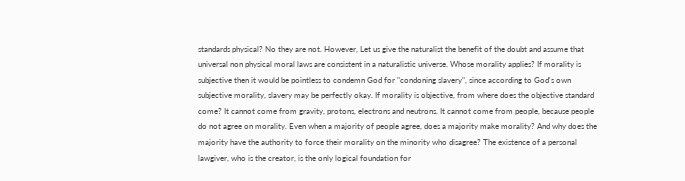standards physical? No they are not. However, Let us give the naturalist the benefit of the doubt and assume that universal non physical moral laws are consistent in a naturalistic universe. Whose morality applies? If morality is subjective then it would be pointless to condemn God for "condoning slavery", since according to God's own subjective morality, slavery may be perfectly okay. If morality is objective, from where does the objective standard come? It cannot come from gravity, protons, electrons and neutrons. It cannot come from people, because people do not agree on morality. Even when a majority of people agree, does a majority make morality? And why does the majority have the authority to force their morality on the minority who disagree? The existence of a personal lawgiver, who is the creator, is the only logical foundation for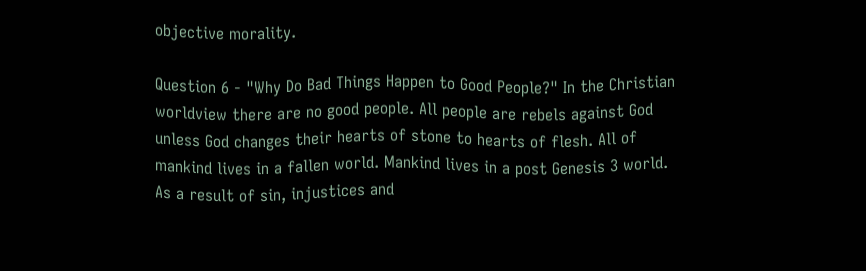objective morality.

Question 6 - "Why Do Bad Things Happen to Good People?" In the Christian worldview there are no good people. All people are rebels against God unless God changes their hearts of stone to hearts of flesh. All of mankind lives in a fallen world. Mankind lives in a post Genesis 3 world. As a result of sin, injustices and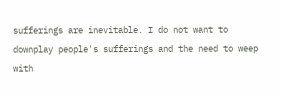sufferings are inevitable. I do not want to downplay people's sufferings and the need to weep with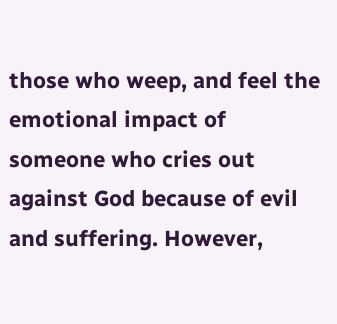those who weep, and feel the emotional impact of someone who cries out against God because of evil and suffering. However,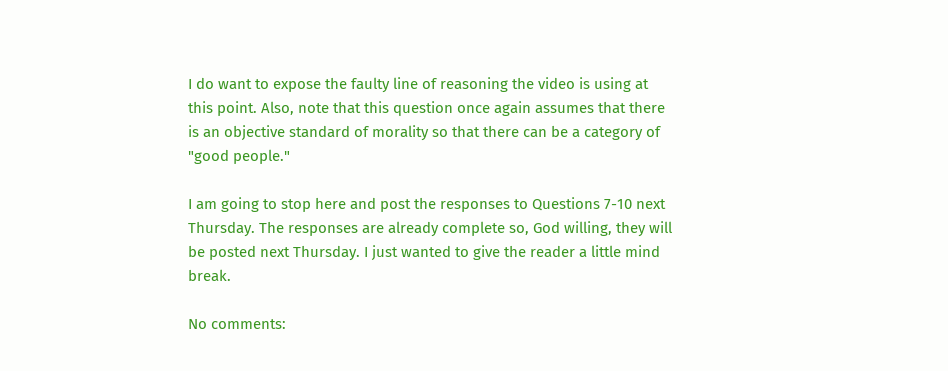I do want to expose the faulty line of reasoning the video is using at this point. Also, note that this question once again assumes that there is an objective standard of morality so that there can be a category of "good people."

I am going to stop here and post the responses to Questions 7-10 next Thursday. The responses are already complete so, God willing, they will be posted next Thursday. I just wanted to give the reader a little mind break.

No comments: